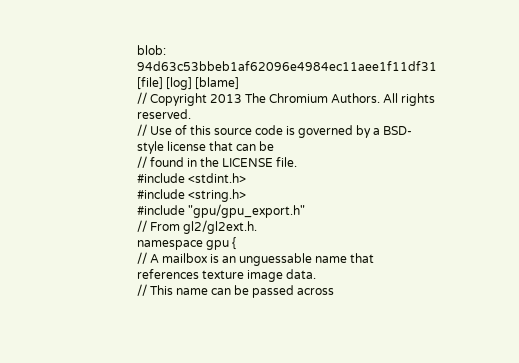blob: 94d63c53bbeb1af62096e4984ec11aee1f11df31 [file] [log] [blame]
// Copyright 2013 The Chromium Authors. All rights reserved.
// Use of this source code is governed by a BSD-style license that can be
// found in the LICENSE file.
#include <stdint.h>
#include <string.h>
#include "gpu/gpu_export.h"
// From gl2/gl2ext.h.
namespace gpu {
// A mailbox is an unguessable name that references texture image data.
// This name can be passed across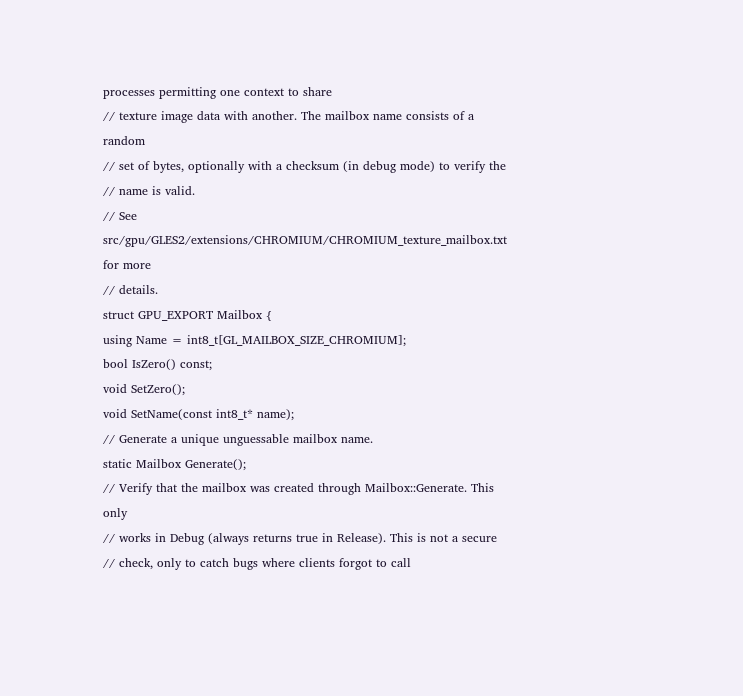processes permitting one context to share
// texture image data with another. The mailbox name consists of a random
// set of bytes, optionally with a checksum (in debug mode) to verify the
// name is valid.
// See src/gpu/GLES2/extensions/CHROMIUM/CHROMIUM_texture_mailbox.txt for more
// details.
struct GPU_EXPORT Mailbox {
using Name = int8_t[GL_MAILBOX_SIZE_CHROMIUM];
bool IsZero() const;
void SetZero();
void SetName(const int8_t* name);
// Generate a unique unguessable mailbox name.
static Mailbox Generate();
// Verify that the mailbox was created through Mailbox::Generate. This only
// works in Debug (always returns true in Release). This is not a secure
// check, only to catch bugs where clients forgot to call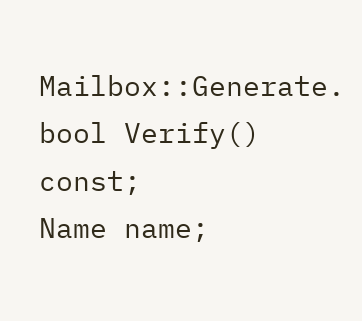Mailbox::Generate.
bool Verify() const;
Name name;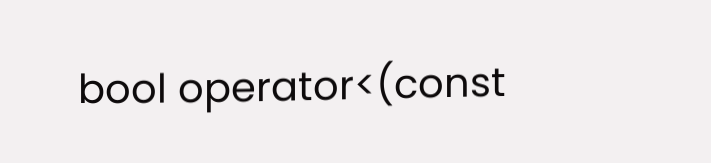bool operator<(const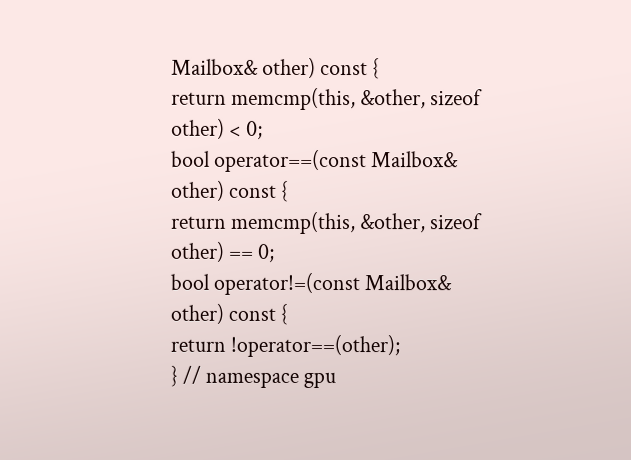Mailbox& other) const {
return memcmp(this, &other, sizeof other) < 0;
bool operator==(const Mailbox& other) const {
return memcmp(this, &other, sizeof other) == 0;
bool operator!=(const Mailbox& other) const {
return !operator==(other);
} // namespace gpu